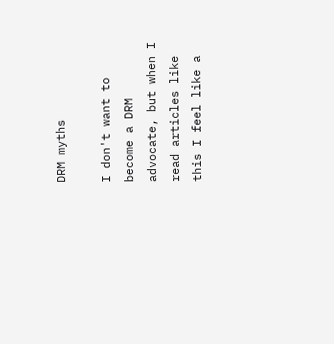DRM myths

I don't want to become a DRM advocate, but when I read articles like this I feel like a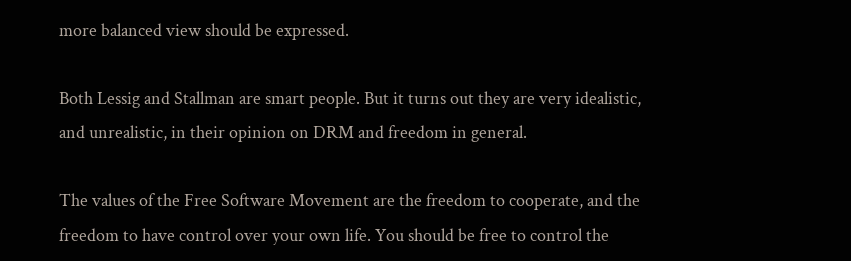more balanced view should be expressed.

Both Lessig and Stallman are smart people. But it turns out they are very idealistic, and unrealistic, in their opinion on DRM and freedom in general.

The values of the Free Software Movement are the freedom to cooperate, and the freedom to have control over your own life. You should be free to control the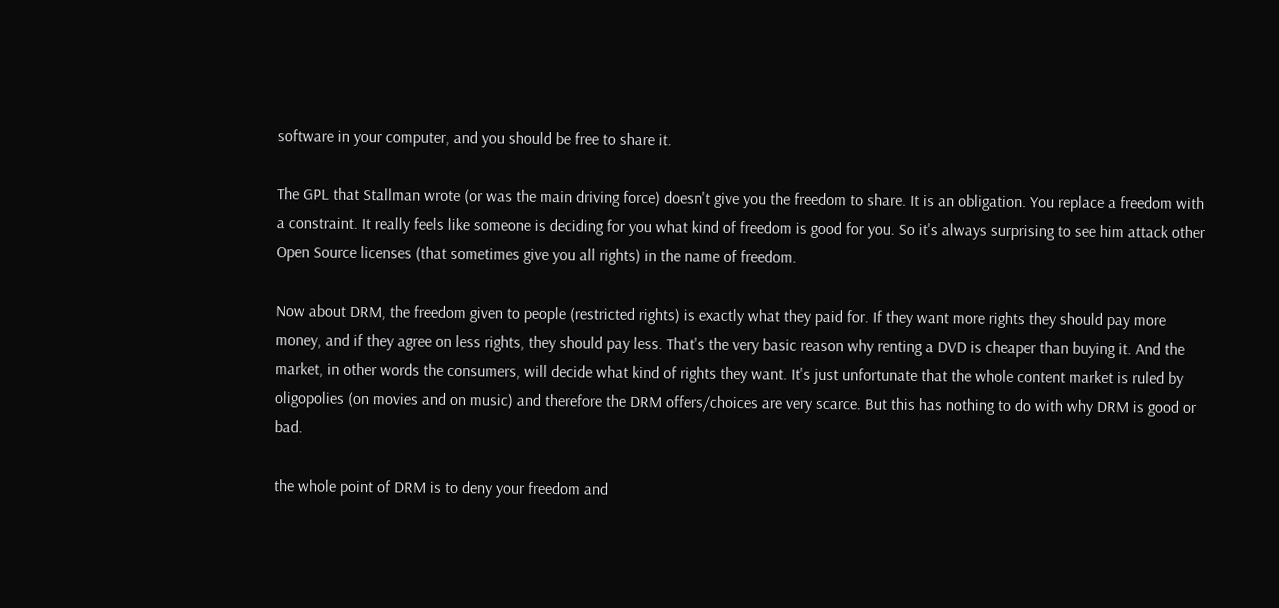software in your computer, and you should be free to share it.

The GPL that Stallman wrote (or was the main driving force) doesn't give you the freedom to share. It is an obligation. You replace a freedom with a constraint. It really feels like someone is deciding for you what kind of freedom is good for you. So it's always surprising to see him attack other Open Source licenses (that sometimes give you all rights) in the name of freedom.

Now about DRM, the freedom given to people (restricted rights) is exactly what they paid for. If they want more rights they should pay more money, and if they agree on less rights, they should pay less. That's the very basic reason why renting a DVD is cheaper than buying it. And the market, in other words the consumers, will decide what kind of rights they want. It's just unfortunate that the whole content market is ruled by oligopolies (on movies and on music) and therefore the DRM offers/choices are very scarce. But this has nothing to do with why DRM is good or bad.

the whole point of DRM is to deny your freedom and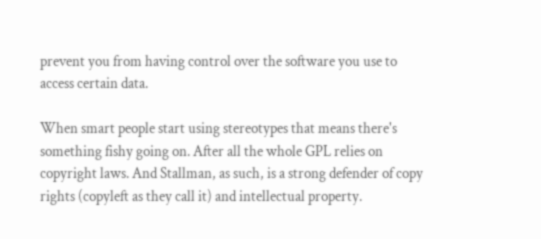prevent you from having control over the software you use to access certain data.

When smart people start using stereotypes that means there's something fishy going on. After all the whole GPL relies on copyright laws. And Stallman, as such, is a strong defender of copy rights (copyleft as they call it) and intellectual property.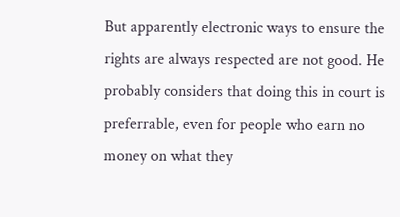But apparently electronic ways to ensure the rights are always respected are not good. He probably considers that doing this in court is preferrable, even for people who earn no money on what they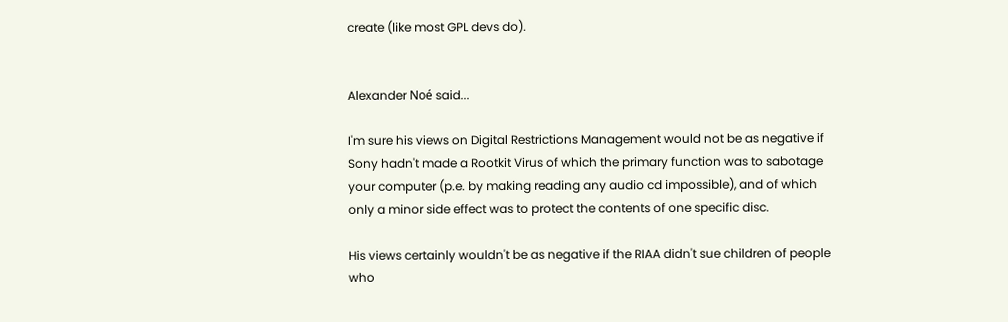create (like most GPL devs do).


Alexander Noé said...

I'm sure his views on Digital Restrictions Management would not be as negative if Sony hadn't made a Rootkit Virus of which the primary function was to sabotage your computer (p.e. by making reading any audio cd impossible), and of which only a minor side effect was to protect the contents of one specific disc.

His views certainly wouldn't be as negative if the RIAA didn't sue children of people who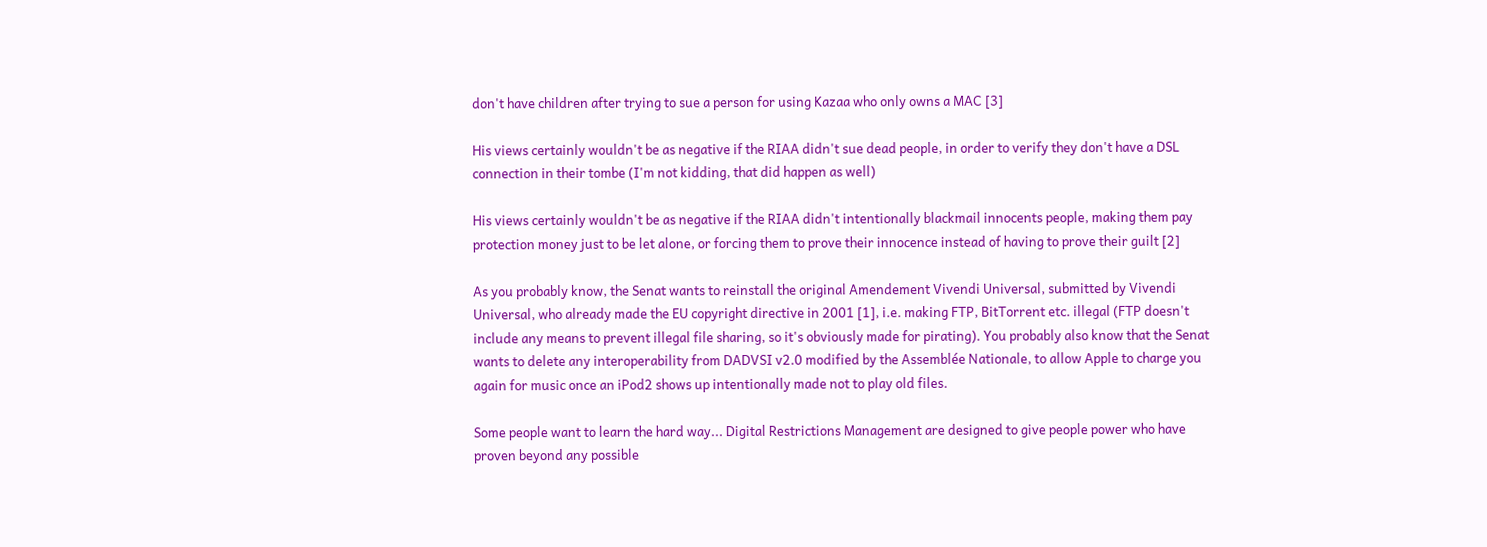don't have children after trying to sue a person for using Kazaa who only owns a MAC [3]

His views certainly wouldn't be as negative if the RIAA didn't sue dead people, in order to verify they don't have a DSL connection in their tombe (I'm not kidding, that did happen as well)

His views certainly wouldn't be as negative if the RIAA didn't intentionally blackmail innocents people, making them pay protection money just to be let alone, or forcing them to prove their innocence instead of having to prove their guilt [2]

As you probably know, the Senat wants to reinstall the original Amendement Vivendi Universal, submitted by Vivendi Universal, who already made the EU copyright directive in 2001 [1], i.e. making FTP, BitTorrent etc. illegal (FTP doesn't include any means to prevent illegal file sharing, so it's obviously made for pirating). You probably also know that the Senat wants to delete any interoperability from DADVSI v2.0 modified by the Assemblée Nationale, to allow Apple to charge you again for music once an iPod2 shows up intentionally made not to play old files.

Some people want to learn the hard way... Digital Restrictions Management are designed to give people power who have proven beyond any possible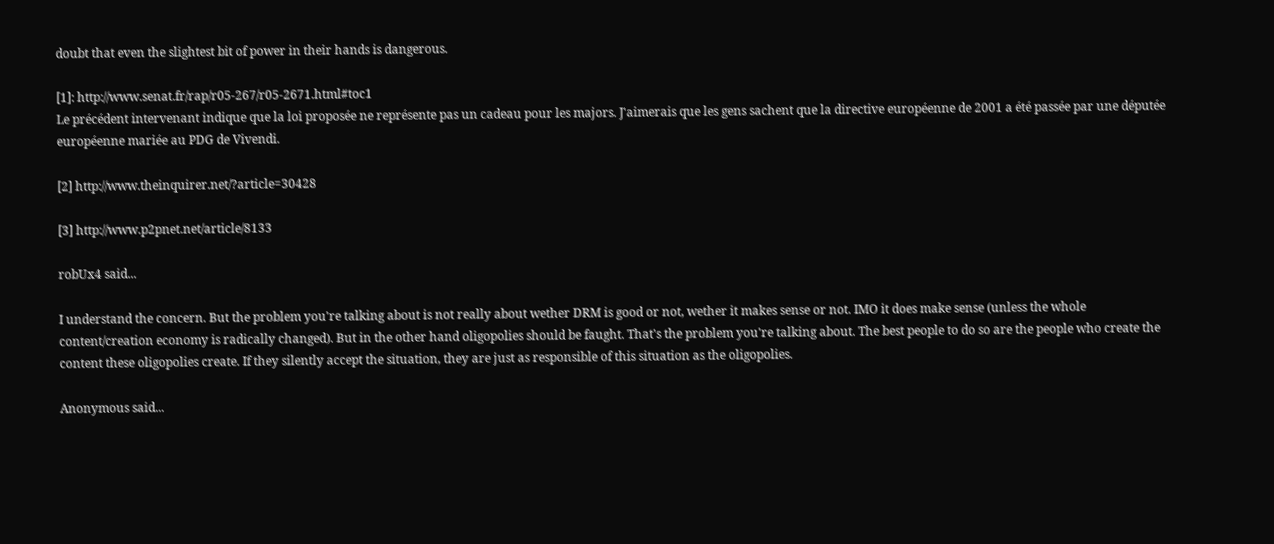doubt that even the slightest bit of power in their hands is dangerous.

[1]: http://www.senat.fr/rap/r05-267/r05-2671.html#toc1
Le précédent intervenant indique que la loi proposée ne représente pas un cadeau pour les majors. J'aimerais que les gens sachent que la directive européenne de 2001 a été passée par une députée européenne mariée au PDG de Vivendi.

[2] http://www.theinquirer.net/?article=30428

[3] http://www.p2pnet.net/article/8133

robUx4 said...

I understand the concern. But the problem you're talking about is not really about wether DRM is good or not, wether it makes sense or not. IMO it does make sense (unless the whole content/creation economy is radically changed). But in the other hand oligopolies should be faught. That's the problem you're talking about. The best people to do so are the people who create the content these oligopolies create. If they silently accept the situation, they are just as responsible of this situation as the oligopolies.

Anonymous said...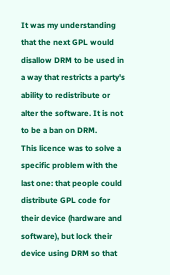It was my understanding that the next GPL would disallow DRM to be used in a way that restricts a party's ability to redistribute or alter the software. It is not to be a ban on DRM.
This licence was to solve a specific problem with the last one: that people could distribute GPL code for their device (hardware and software), but lock their device using DRM so that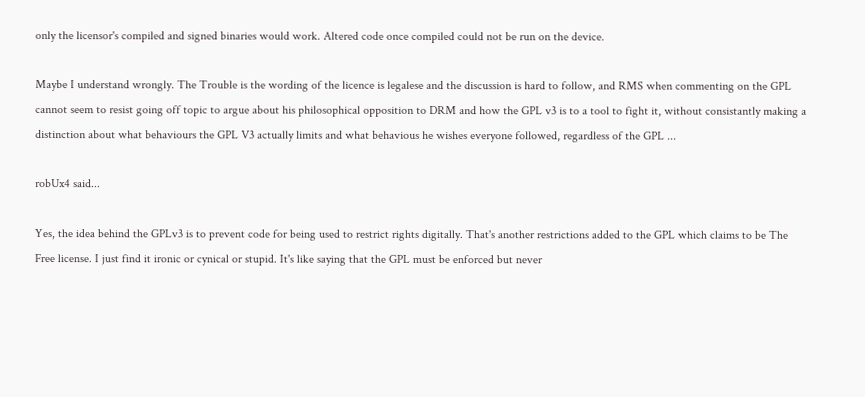only the licensor's compiled and signed binaries would work. Altered code once compiled could not be run on the device.

Maybe I understand wrongly. The Trouble is the wording of the licence is legalese and the discussion is hard to follow, and RMS when commenting on the GPL cannot seem to resist going off topic to argue about his philosophical opposition to DRM and how the GPL v3 is to a tool to fight it, without consistantly making a distinction about what behaviours the GPL V3 actually limits and what behavious he wishes everyone followed, regardless of the GPL ...

robUx4 said...

Yes, the idea behind the GPLv3 is to prevent code for being used to restrict rights digitally. That's another restrictions added to the GPL which claims to be The Free license. I just find it ironic or cynical or stupid. It's like saying that the GPL must be enforced but never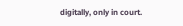digitally, only in court.